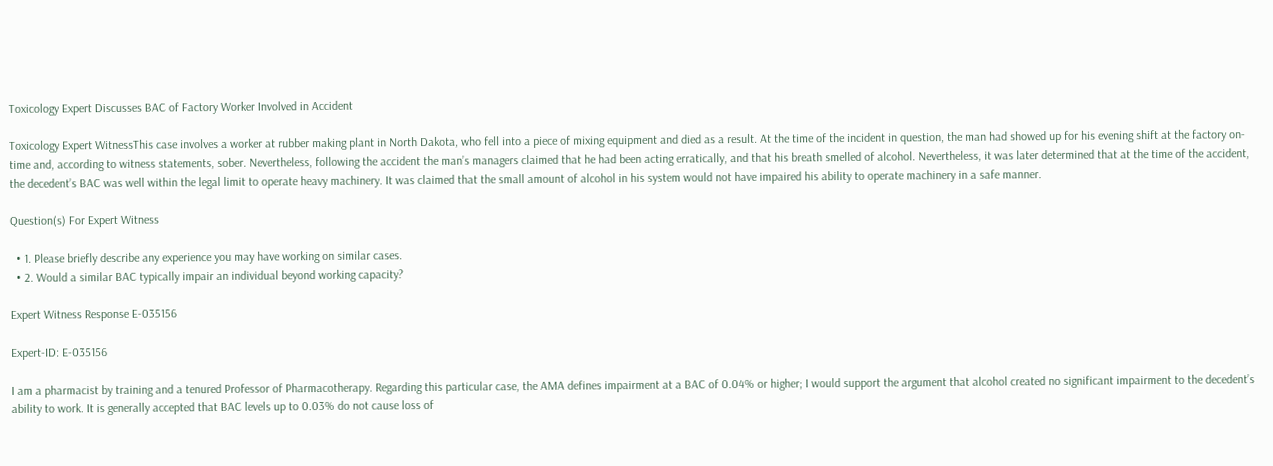Toxicology Expert Discusses BAC of Factory Worker Involved in Accident

Toxicology Expert WitnessThis case involves a worker at rubber making plant in North Dakota, who fell into a piece of mixing equipment and died as a result. At the time of the incident in question, the man had showed up for his evening shift at the factory on-time and, according to witness statements, sober. Nevertheless, following the accident the man’s managers claimed that he had been acting erratically, and that his breath smelled of alcohol. Nevertheless, it was later determined that at the time of the accident, the decedent’s BAC was well within the legal limit to operate heavy machinery. It was claimed that the small amount of alcohol in his system would not have impaired his ability to operate machinery in a safe manner.

Question(s) For Expert Witness

  • 1. Please briefly describe any experience you may have working on similar cases.
  • 2. Would a similar BAC typically impair an individual beyond working capacity?

Expert Witness Response E-035156

Expert-ID: E-035156

I am a pharmacist by training and a tenured Professor of Pharmacotherapy. Regarding this particular case, the AMA defines impairment at a BAC of 0.04% or higher; I would support the argument that alcohol created no significant impairment to the decedent’s ability to work. It is generally accepted that BAC levels up to 0.03% do not cause loss of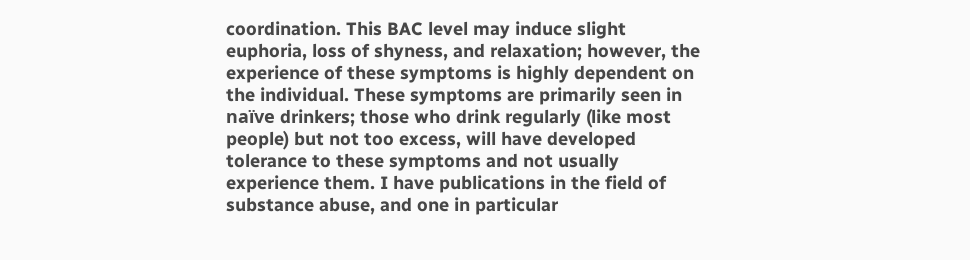coordination. This BAC level may induce slight euphoria, loss of shyness, and relaxation; however, the experience of these symptoms is highly dependent on the individual. These symptoms are primarily seen in naïve drinkers; those who drink regularly (like most people) but not too excess, will have developed tolerance to these symptoms and not usually experience them. I have publications in the field of substance abuse, and one in particular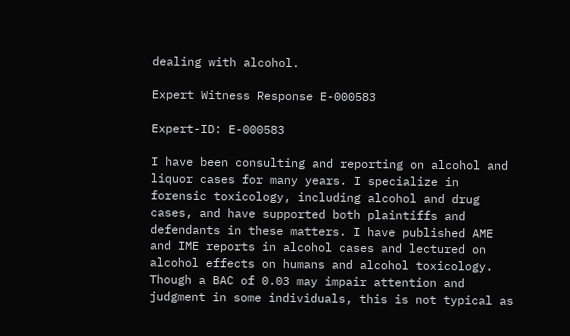dealing with alcohol.

Expert Witness Response E-000583

Expert-ID: E-000583

I have been consulting and reporting on alcohol and liquor cases for many years. I specialize in forensic toxicology, including alcohol and drug cases, and have supported both plaintiffs and defendants in these matters. I have published AME and IME reports in alcohol cases and lectured on alcohol effects on humans and alcohol toxicology. Though a BAC of 0.03 may impair attention and judgment in some individuals, this is not typical as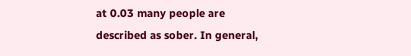at 0.03 many people are described as sober. In general,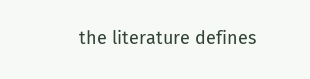the literature defines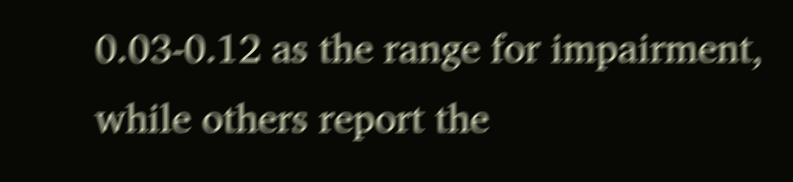0.03-0.12 as the range for impairment, while others report the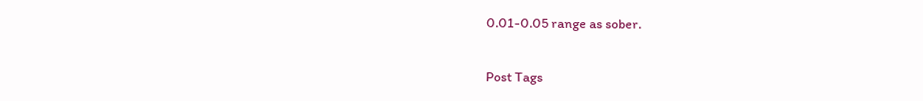0.01-0.05 range as sober.


Post Tags